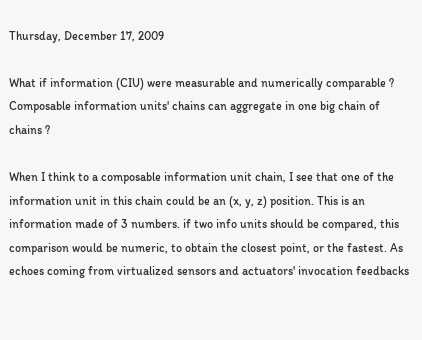Thursday, December 17, 2009

What if information (CIU) were measurable and numerically comparable ? Composable information units' chains can aggregate in one big chain of chains ?

When I think to a composable information unit chain, I see that one of the information unit in this chain could be an (x, y, z) position. This is an information made of 3 numbers. if two info units should be compared, this comparison would be numeric, to obtain the closest point, or the fastest. As echoes coming from virtualized sensors and actuators' invocation feedbacks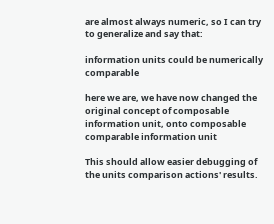are almost always numeric, so I can try to generalize and say that:

information units could be numerically comparable

here we are, we have now changed the original concept of composable information unit, onto composable comparable information unit

This should allow easier debugging of the units comparison actions' results.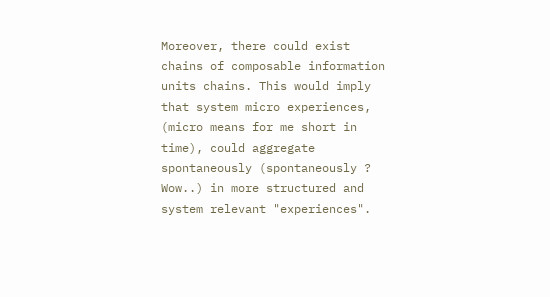Moreover, there could exist chains of composable information units chains. This would imply that system micro experiences, (micro means for me short in time), could aggregate spontaneously (spontaneously ? Wow..) in more structured and system relevant "experiences".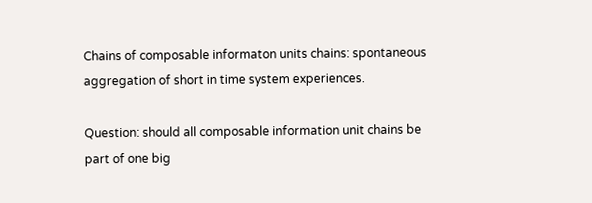Chains of composable informaton units chains: spontaneous aggregation of short in time system experiences.

Question: should all composable information unit chains be part of one big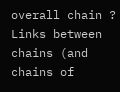overall chain ? Links between chains (and chains of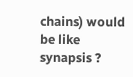chains) would be like synapsis ?